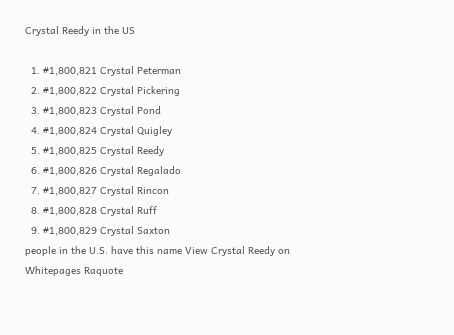Crystal Reedy in the US

  1. #1,800,821 Crystal Peterman
  2. #1,800,822 Crystal Pickering
  3. #1,800,823 Crystal Pond
  4. #1,800,824 Crystal Quigley
  5. #1,800,825 Crystal Reedy
  6. #1,800,826 Crystal Regalado
  7. #1,800,827 Crystal Rincon
  8. #1,800,828 Crystal Ruff
  9. #1,800,829 Crystal Saxton
people in the U.S. have this name View Crystal Reedy on Whitepages Raquote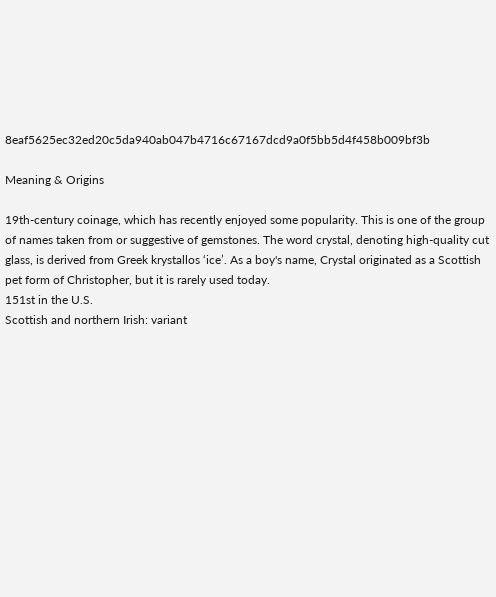8eaf5625ec32ed20c5da940ab047b4716c67167dcd9a0f5bb5d4f458b009bf3b

Meaning & Origins

19th-century coinage, which has recently enjoyed some popularity. This is one of the group of names taken from or suggestive of gemstones. The word crystal, denoting high-quality cut glass, is derived from Greek krystallos ‘ice’. As a boy's name, Crystal originated as a Scottish pet form of Christopher, but it is rarely used today.
151st in the U.S.
Scottish and northern Irish: variant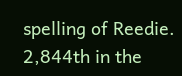spelling of Reedie.
2,844th in the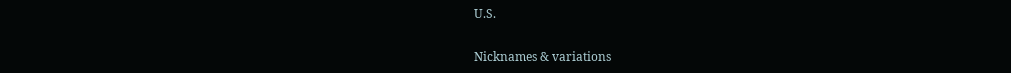U.S.

Nicknames & variations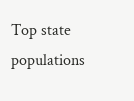Top state populations